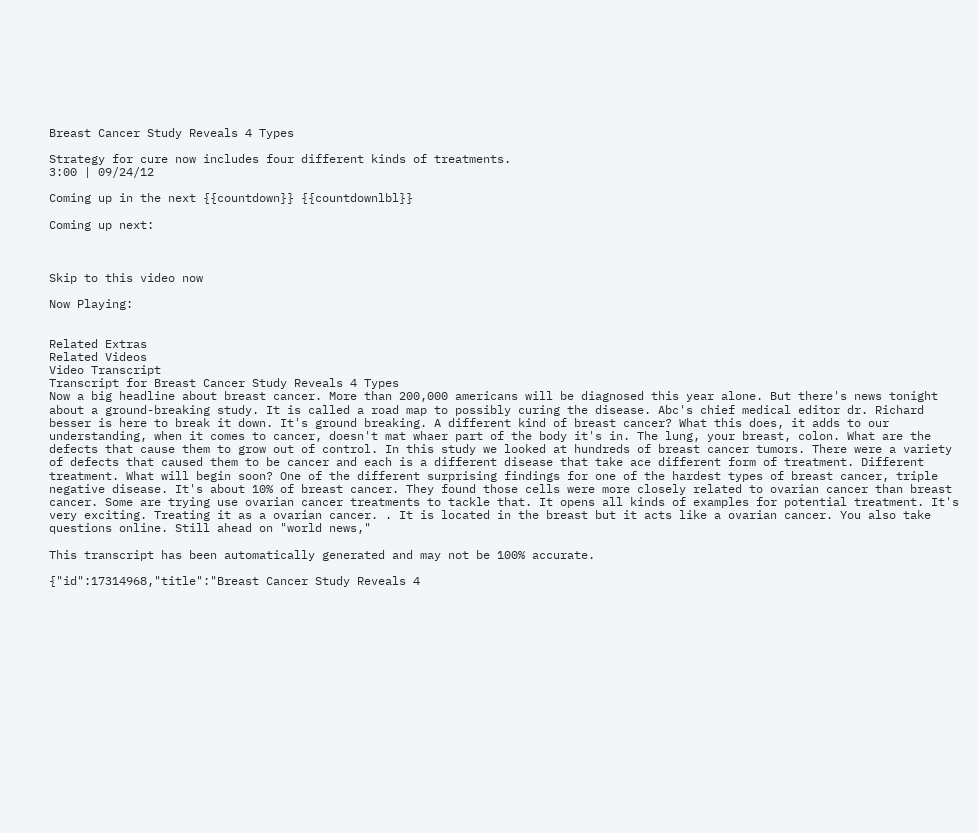Breast Cancer Study Reveals 4 Types

Strategy for cure now includes four different kinds of treatments.
3:00 | 09/24/12

Coming up in the next {{countdown}} {{countdownlbl}}

Coming up next:



Skip to this video now

Now Playing:


Related Extras
Related Videos
Video Transcript
Transcript for Breast Cancer Study Reveals 4 Types
Now a big headline about breast cancer. More than 200,000 americans will be diagnosed this year alone. But there's news tonight about a ground-breaking study. It is called a road map to possibly curing the disease. Abc's chief medical editor dr. Richard besser is here to break it down. It's ground breaking. A different kind of breast cancer? What this does, it adds to our understanding, when it comes to cancer, doesn't mat whaer part of the body it's in. The lung, your breast, colon. What are the defects that cause them to grow out of control. In this study we looked at hundreds of breast cancer tumors. There were a variety of defects that caused them to be cancer and each is a different disease that take ace different form of treatment. Different treatment. What will begin soon? One of the different surprising findings for one of the hardest types of breast cancer, triple negative disease. It's about 10% of breast cancer. They found those cells were more closely related to ovarian cancer than breast cancer. Some are trying use ovarian cancer treatments to tackle that. It opens all kinds of examples for potential treatment. It's very exciting. Treating it as a ovarian cancer. . It is located in the breast but it acts like a ovarian cancer. You also take questions online. Still ahead on "world news,"

This transcript has been automatically generated and may not be 100% accurate.

{"id":17314968,"title":"Breast Cancer Study Reveals 4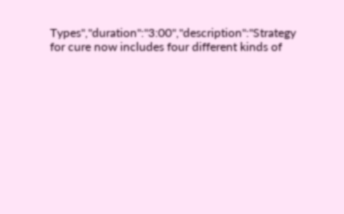Types","duration":"3:00","description":"Strategy for cure now includes four different kinds of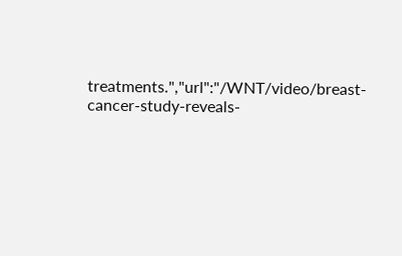treatments.","url":"/WNT/video/breast-cancer-study-reveals-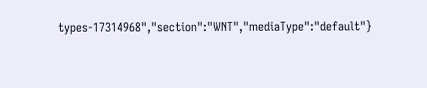types-17314968","section":"WNT","mediaType":"default"}